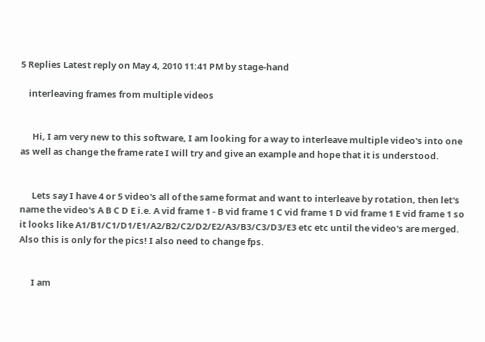5 Replies Latest reply on May 4, 2010 11:41 PM by stage-hand

    interleaving frames from multiple videos


      Hi, I am very new to this software, I am looking for a way to interleave multiple video's into one as well as change the frame rate I will try and give an example and hope that it is understood.


      Lets say I have 4 or 5 video's all of the same format and want to interleave by rotation, then let's name the video's A B C D E i.e. A vid frame 1 - B vid frame 1 C vid frame 1 D vid frame 1 E vid frame 1 so it looks like A1/B1/C1/D1/E1/A2/B2/C2/D2/E2/A3/B3/C3/D3/E3 etc etc until the video's are merged. Also this is only for the pics! I also need to change fps.


      I am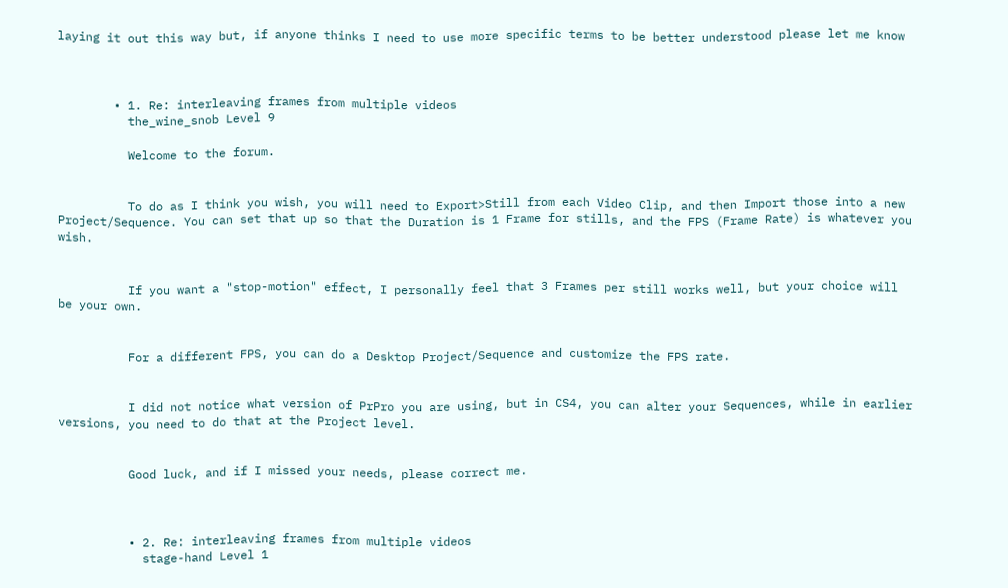laying it out this way but, if anyone thinks I need to use more specific terms to be better understood please let me know



        • 1. Re: interleaving frames from multiple videos
          the_wine_snob Level 9

          Welcome to the forum.


          To do as I think you wish, you will need to Export>Still from each Video Clip, and then Import those into a new Project/Sequence. You can set that up so that the Duration is 1 Frame for stills, and the FPS (Frame Rate) is whatever you wish.


          If you want a "stop-motion" effect, I personally feel that 3 Frames per still works well, but your choice will be your own.


          For a different FPS, you can do a Desktop Project/Sequence and customize the FPS rate.


          I did not notice what version of PrPro you are using, but in CS4, you can alter your Sequences, while in earlier versions, you need to do that at the Project level.


          Good luck, and if I missed your needs, please correct me.



          • 2. Re: interleaving frames from multiple videos
            stage-hand Level 1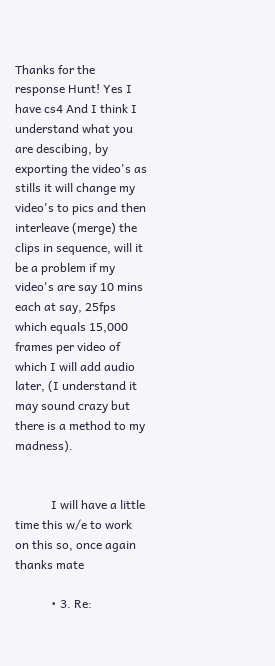Thanks for the response Hunt! Yes I have cs4 And I think I understand what you are descibing, by exporting the video's as stills it will change my video's to pics and then interleave (merge) the clips in sequence, will it be a problem if my video's are say 10 mins each at say, 25fps which equals 15,000 frames per video of which I will add audio later, (I understand it may sound crazy but there is a method to my madness).


            I will have a little time this w/e to work on this so, once again thanks mate

            • 3. Re: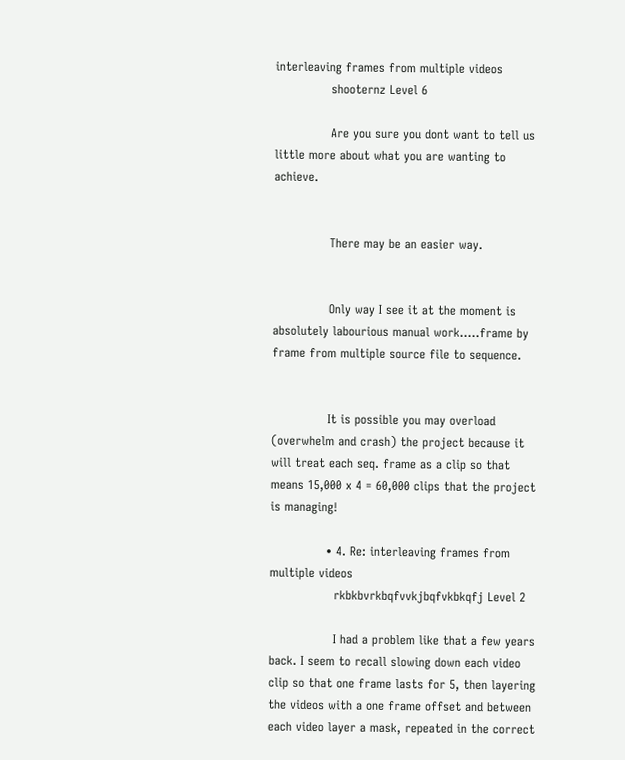interleaving frames from multiple videos
              shooternz Level 6

              Are you sure you dont want to tell us little more about what you are wanting to achieve.


              There may be an easier way.


              Only way I see it at the moment is absolutely labourious manual work.....frame by frame from multiple source file to sequence.


              It is possible you may overload (overwhelm and crash) the project because it will treat each seq. frame as a clip so that means 15,000 x 4 = 60,000 clips that the project is managing!

              • 4. Re: interleaving frames from multiple videos
                rkbkbvrkbqfvvkjbqfvkbkqfj Level 2

                I had a problem like that a few years back. I seem to recall slowing down each video clip so that one frame lasts for 5, then layering the videos with a one frame offset and between each video layer a mask, repeated in the correct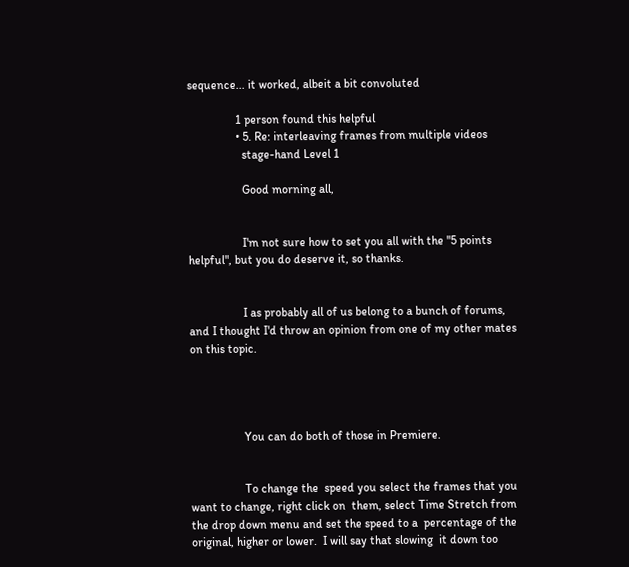sequence... it worked, albeit a bit convoluted

                1 person found this helpful
                • 5. Re: interleaving frames from multiple videos
                  stage-hand Level 1

                  Good morning all,


                  I'm not sure how to set you all with the "5 points helpful", but you do deserve it, so thanks.


                  I as probably all of us belong to a bunch of forums, and I thought I'd throw an opinion from one of my other mates on this topic.




                  You can do both of those in Premiere.


                  To change the  speed you select the frames that you want to change, right click on  them, select Time Stretch from the drop down menu and set the speed to a  percentage of the original, higher or lower.  I will say that slowing  it down too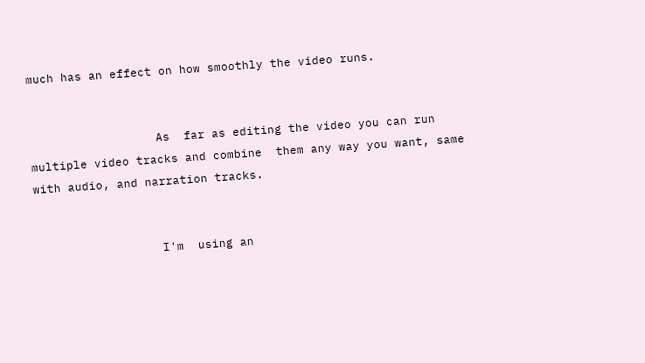much has an effect on how smoothly the video runs.


                  As  far as editing the video you can run multiple video tracks and combine  them any way you want, same with audio, and narration tracks.


                  I'm  using an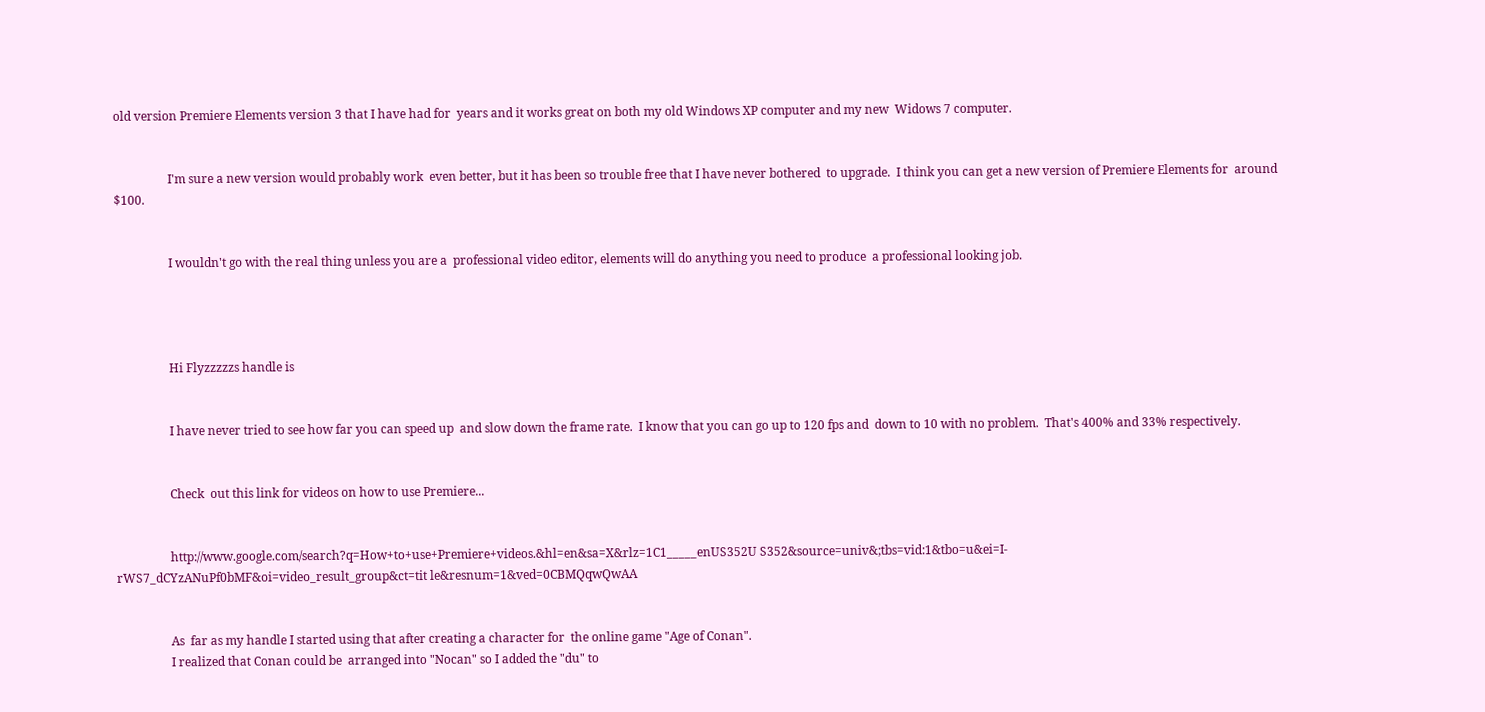old version Premiere Elements version 3 that I have had for  years and it works great on both my old Windows XP computer and my new  Widows 7 computer.


                  I'm sure a new version would probably work  even better, but it has been so trouble free that I have never bothered  to upgrade.  I think you can get a new version of Premiere Elements for  around $100.


                  I wouldn't go with the real thing unless you are a  professional video editor, elements will do anything you need to produce  a professional looking job.




                  Hi Flyzzzzzs handle is


                  I have never tried to see how far you can speed up  and slow down the frame rate.  I know that you can go up to 120 fps and  down to 10 with no problem.  That's 400% and 33% respectively.


                  Check  out this link for videos on how to use Premiere...


                  http://www.google.com/search?q=How+to+use+Premiere+videos.&hl=en&sa=X&rlz=1C1_____enUS352U S352&source=univ&;tbs=vid:1&tbo=u&ei=I-rWS7_dCYzANuPf0bMF&oi=video_result_group&ct=tit le&resnum=1&ved=0CBMQqwQwAA


                  As  far as my handle I started using that after creating a character for  the online game "Age of Conan".
                  I realized that Conan could be  arranged into "Nocan" so I added the "du" to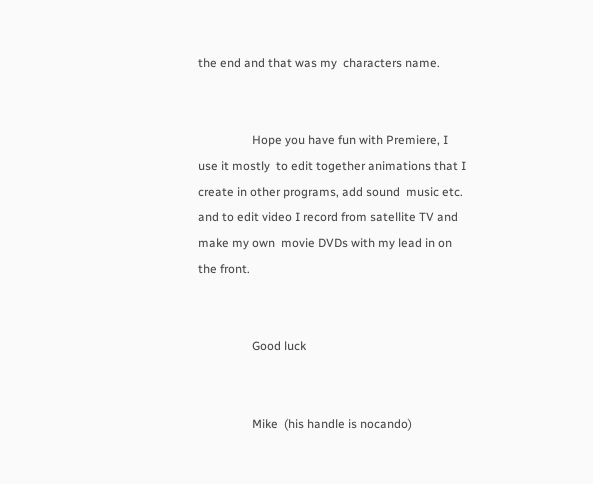the end and that was my  characters name.


                  Hope you have fun with Premiere, I use it mostly  to edit together animations that I create in other programs, add sound  music etc. and to edit video I record from satellite TV and make my own  movie DVDs with my lead in on the front.


                  Good luck


                  Mike  (his handle is nocando)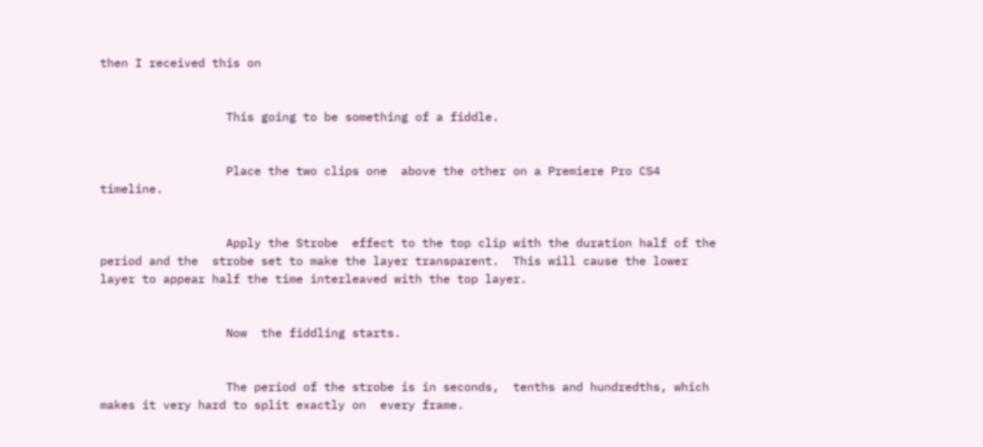then I received this on


                  This going to be something of a fiddle.


                  Place the two clips one  above the other on a Premiere Pro CS4 timeline.


                  Apply the Strobe  effect to the top clip with the duration half of the period and the  strobe set to make the layer transparent.  This will cause the lower  layer to appear half the time interleaved with the top layer.


                  Now  the fiddling starts.


                  The period of the strobe is in seconds,  tenths and hundredths, which makes it very hard to split exactly on  every frame.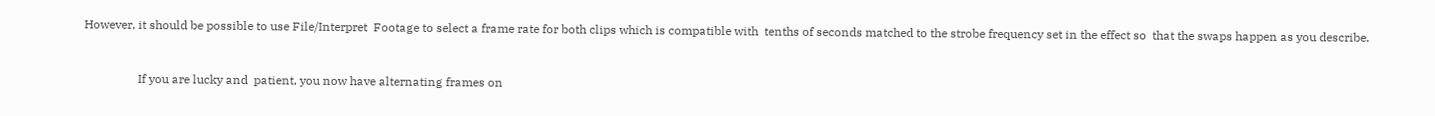However, it should be possible to use File/Interpret  Footage to select a frame rate for both clips which is compatible with  tenths of seconds matched to the strobe frequency set in the effect so  that the swaps happen as you describe.


                  If you are lucky and  patient, you now have alternating frames on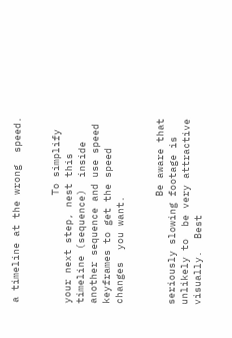a timeline at the wrong  speed.


                  To simplify your next step, nest this timeline (sequence)  inside another sequence and use speed keyframes to get the speed changes  you want.


                  Be aware that seriously slowing footage is unlikely to  be very attractive visually.  Best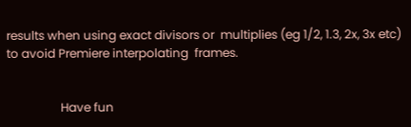results when using exact divisors or  multiplies (eg 1/2, 1.3, 2x, 3x etc) to avoid Premiere interpolating  frames.


                  Have fun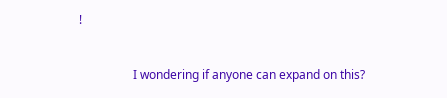!


                  I wondering if anyone can expand on this?